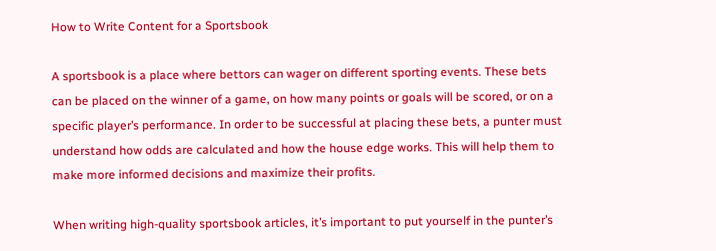How to Write Content for a Sportsbook

A sportsbook is a place where bettors can wager on different sporting events. These bets can be placed on the winner of a game, on how many points or goals will be scored, or on a specific player’s performance. In order to be successful at placing these bets, a punter must understand how odds are calculated and how the house edge works. This will help them to make more informed decisions and maximize their profits.

When writing high-quality sportsbook articles, it’s important to put yourself in the punter’s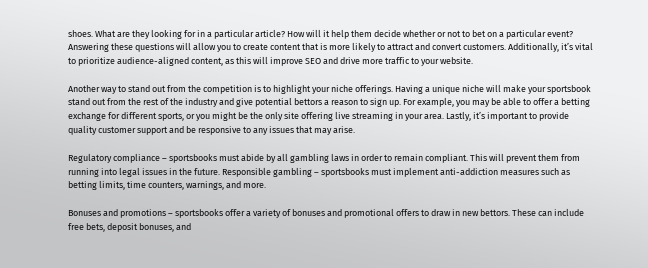shoes. What are they looking for in a particular article? How will it help them decide whether or not to bet on a particular event? Answering these questions will allow you to create content that is more likely to attract and convert customers. Additionally, it’s vital to prioritize audience-aligned content, as this will improve SEO and drive more traffic to your website.

Another way to stand out from the competition is to highlight your niche offerings. Having a unique niche will make your sportsbook stand out from the rest of the industry and give potential bettors a reason to sign up. For example, you may be able to offer a betting exchange for different sports, or you might be the only site offering live streaming in your area. Lastly, it’s important to provide quality customer support and be responsive to any issues that may arise.

Regulatory compliance – sportsbooks must abide by all gambling laws in order to remain compliant. This will prevent them from running into legal issues in the future. Responsible gambling – sportsbooks must implement anti-addiction measures such as betting limits, time counters, warnings, and more.

Bonuses and promotions – sportsbooks offer a variety of bonuses and promotional offers to draw in new bettors. These can include free bets, deposit bonuses, and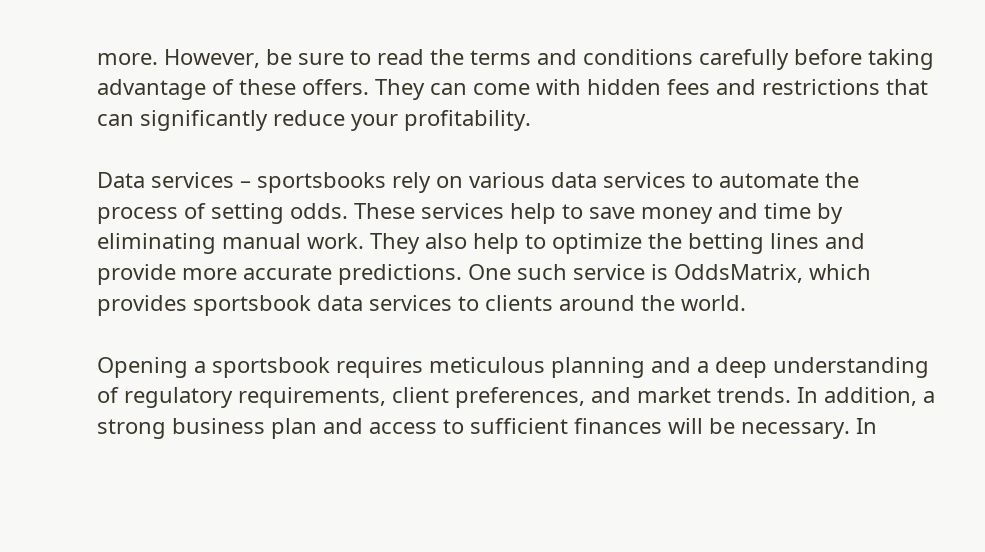more. However, be sure to read the terms and conditions carefully before taking advantage of these offers. They can come with hidden fees and restrictions that can significantly reduce your profitability.

Data services – sportsbooks rely on various data services to automate the process of setting odds. These services help to save money and time by eliminating manual work. They also help to optimize the betting lines and provide more accurate predictions. One such service is OddsMatrix, which provides sportsbook data services to clients around the world.

Opening a sportsbook requires meticulous planning and a deep understanding of regulatory requirements, client preferences, and market trends. In addition, a strong business plan and access to sufficient finances will be necessary. In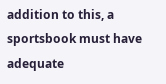addition to this, a sportsbook must have adequate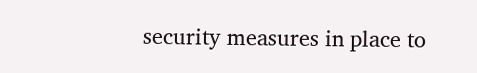security measures in place to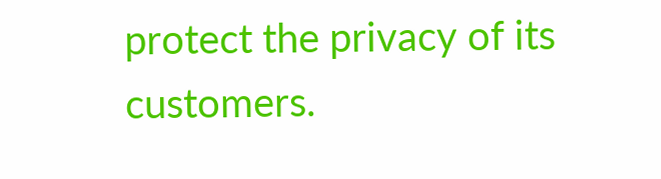protect the privacy of its customers.